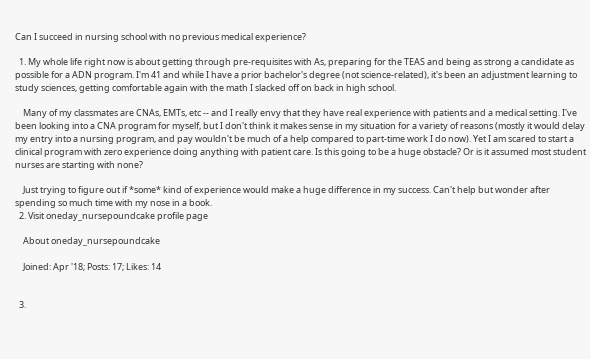Can I succeed in nursing school with no previous medical experience?

  1. My whole life right now is about getting through pre-requisites with As, preparing for the TEAS and being as strong a candidate as possible for a ADN program. I'm 41 and while I have a prior bachelor's degree (not science-related), it's been an adjustment learning to study sciences, getting comfortable again with the math I slacked off on back in high school.

    Many of my classmates are CNAs, EMTs, etc -- and I really envy that they have real experience with patients and a medical setting. I've been looking into a CNA program for myself, but I don't think it makes sense in my situation for a variety of reasons (mostly it would delay my entry into a nursing program, and pay wouldn't be much of a help compared to part-time work I do now). Yet I am scared to start a clinical program with zero experience doing anything with patient care. Is this going to be a huge obstacle? Or is it assumed most student nurses are starting with none?

    Just trying to figure out if *some* kind of experience would make a huge difference in my success. Can't help but wonder after spending so much time with my nose in a book.
  2. Visit oneday_nursepoundcake profile page

    About oneday_nursepoundcake

    Joined: Apr '18; Posts: 17; Likes: 14


  3.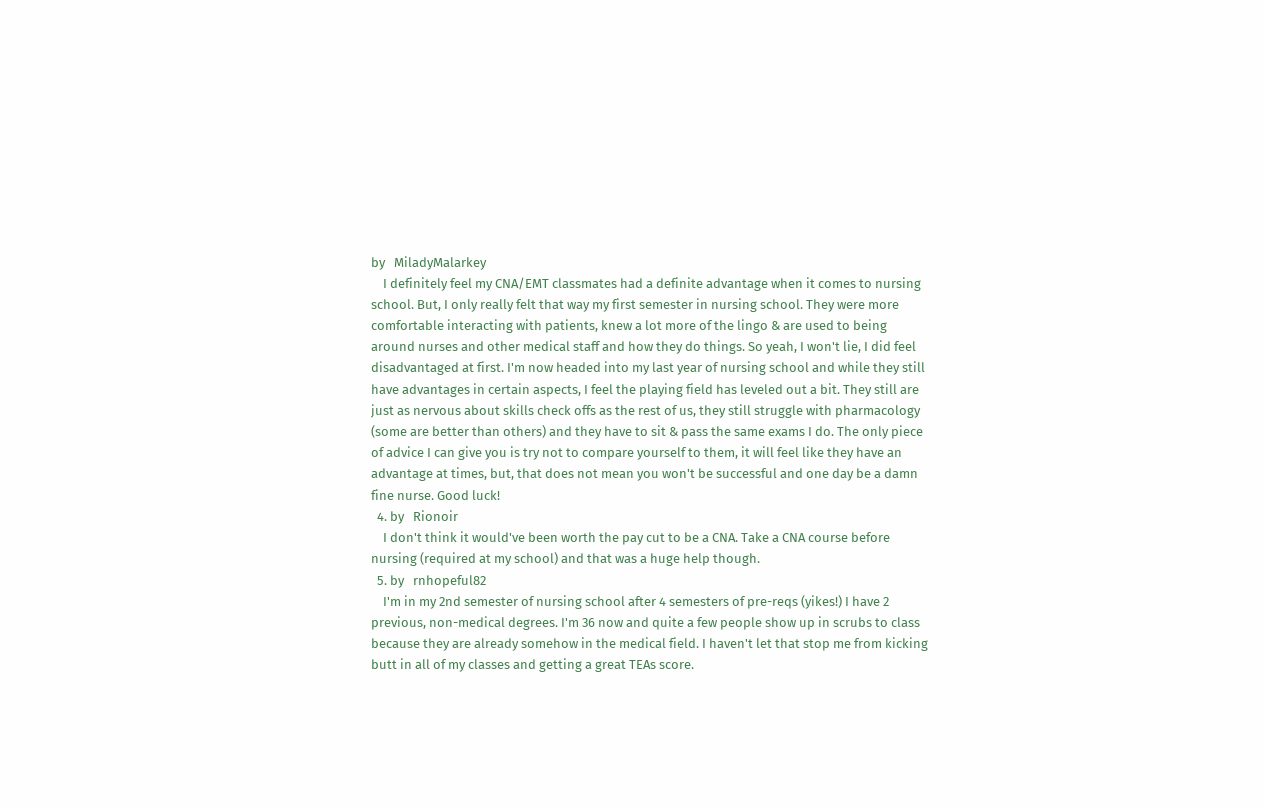by   MiladyMalarkey
    I definitely feel my CNA/EMT classmates had a definite advantage when it comes to nursing school. But, I only really felt that way my first semester in nursing school. They were more comfortable interacting with patients, knew a lot more of the lingo & are used to being around nurses and other medical staff and how they do things. So yeah, I won't lie, I did feel disadvantaged at first. I'm now headed into my last year of nursing school and while they still have advantages in certain aspects, I feel the playing field has leveled out a bit. They still are just as nervous about skills check offs as the rest of us, they still struggle with pharmacology (some are better than others) and they have to sit & pass the same exams I do. The only piece of advice I can give you is try not to compare yourself to them, it will feel like they have an advantage at times, but, that does not mean you won't be successful and one day be a damn fine nurse. Good luck!
  4. by   Rionoir
    I don't think it would've been worth the pay cut to be a CNA. Take a CNA course before nursing (required at my school) and that was a huge help though.
  5. by   rnhopeful82
    I'm in my 2nd semester of nursing school after 4 semesters of pre-reqs (yikes!) I have 2 previous, non-medical degrees. I'm 36 now and quite a few people show up in scrubs to class because they are already somehow in the medical field. I haven't let that stop me from kicking butt in all of my classes and getting a great TEAs score.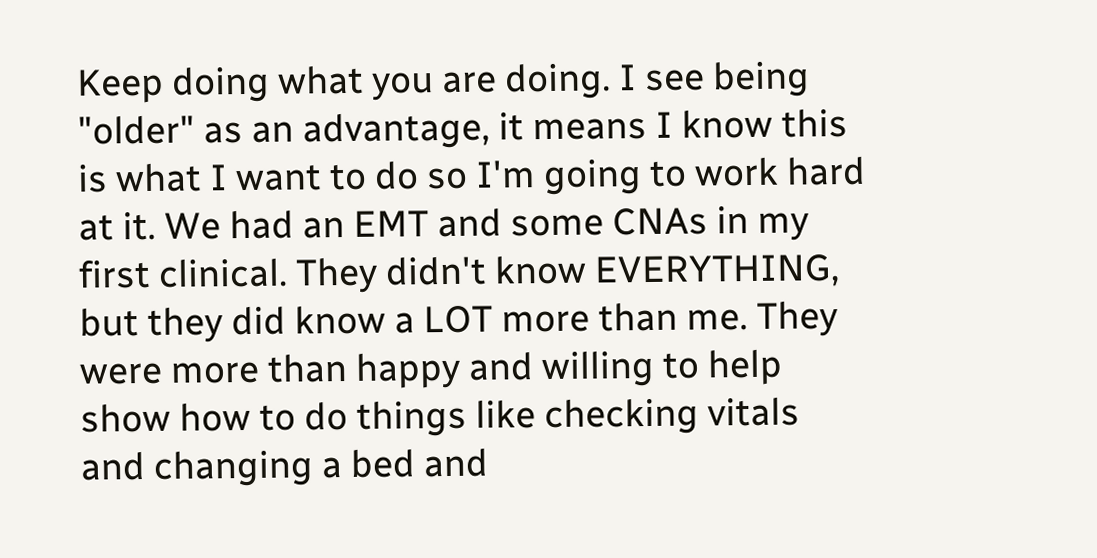Keep doing what you are doing. I see being "older" as an advantage, it means I know this is what I want to do so I'm going to work hard at it. We had an EMT and some CNAs in my first clinical. They didn't know EVERYTHING, but they did know a LOT more than me. They were more than happy and willing to help show how to do things like checking vitals and changing a bed and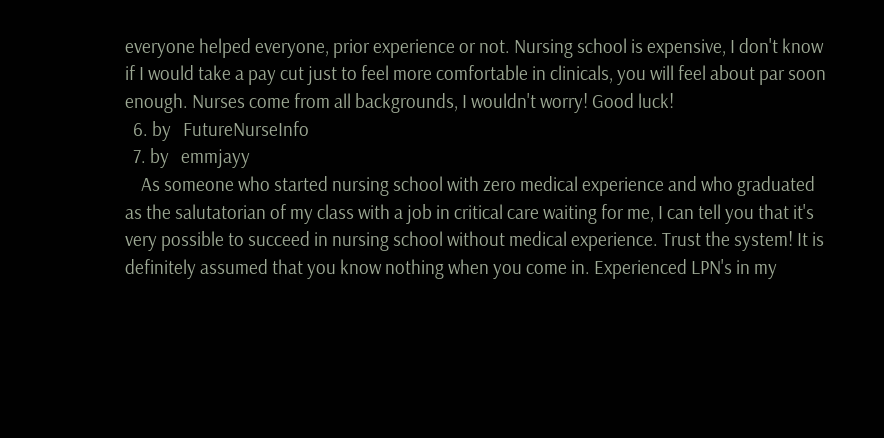everyone helped everyone, prior experience or not. Nursing school is expensive, I don't know if I would take a pay cut just to feel more comfortable in clinicals, you will feel about par soon enough. Nurses come from all backgrounds, I wouldn't worry! Good luck!
  6. by   FutureNurseInfo
  7. by   emmjayy
    As someone who started nursing school with zero medical experience and who graduated as the salutatorian of my class with a job in critical care waiting for me, I can tell you that it's very possible to succeed in nursing school without medical experience. Trust the system! It is definitely assumed that you know nothing when you come in. Experienced LPN's in my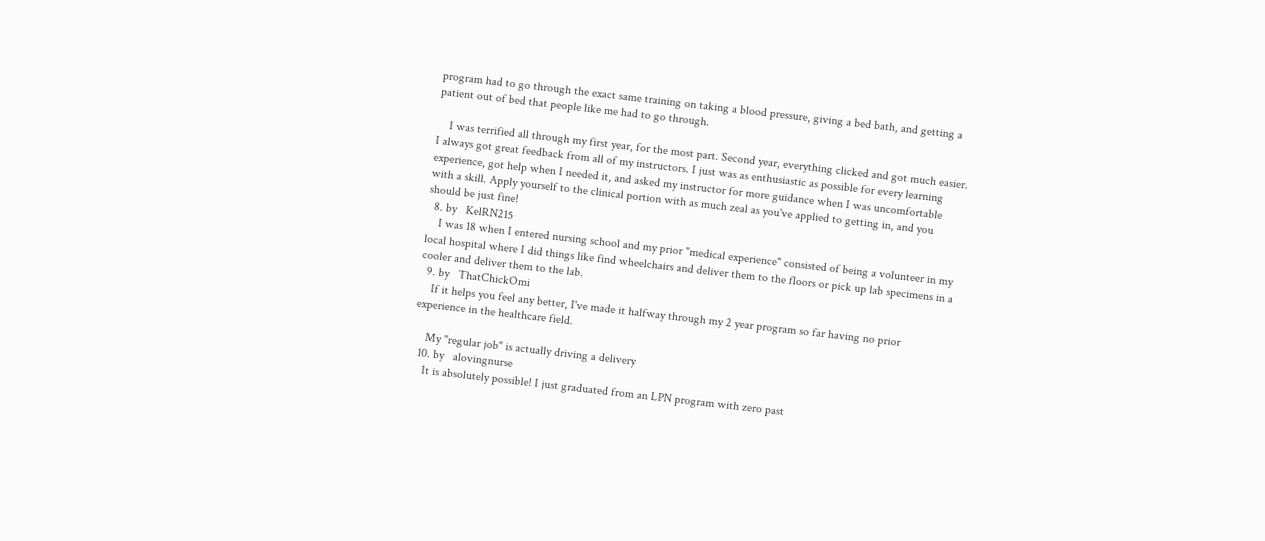program had to go through the exact same training on taking a blood pressure, giving a bed bath, and getting a patient out of bed that people like me had to go through.

    I was terrified all through my first year, for the most part. Second year, everything clicked and got much easier. I always got great feedback from all of my instructors. I just was as enthusiastic as possible for every learning experience, got help when I needed it, and asked my instructor for more guidance when I was uncomfortable with a skill. Apply yourself to the clinical portion with as much zeal as you've applied to getting in, and you should be just fine!
  8. by   KelRN215
    I was 18 when I entered nursing school and my prior "medical experience" consisted of being a volunteer in my local hospital where I did things like find wheelchairs and deliver them to the floors or pick up lab specimens in a cooler and deliver them to the lab.
  9. by   ThatChickOmi
    If it helps you feel any better, I've made it halfway through my 2 year program so far having no prior experience in the healthcare field.

    My "regular job" is actually driving a delivery
  10. by   alovingnurse
    It is absolutely possible! I just graduated from an LPN program with zero past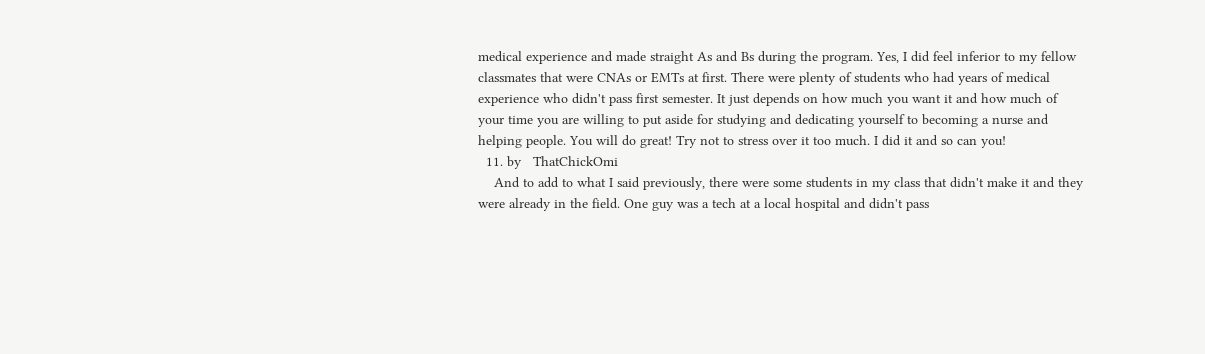medical experience and made straight As and Bs during the program. Yes, I did feel inferior to my fellow classmates that were CNAs or EMTs at first. There were plenty of students who had years of medical experience who didn't pass first semester. It just depends on how much you want it and how much of your time you are willing to put aside for studying and dedicating yourself to becoming a nurse and helping people. You will do great! Try not to stress over it too much. I did it and so can you!
  11. by   ThatChickOmi
    And to add to what I said previously, there were some students in my class that didn't make it and they were already in the field. One guy was a tech at a local hospital and didn't pass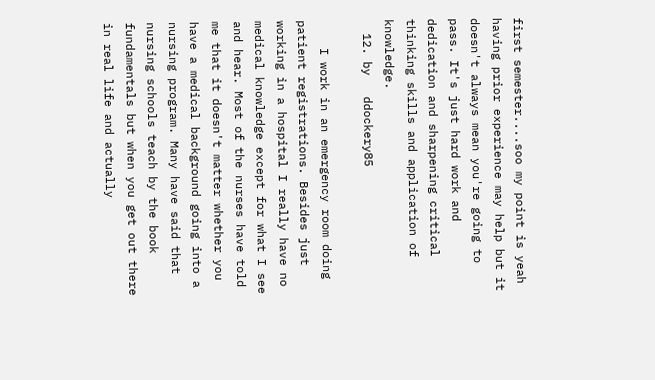first semester....soo my point is yeah having prior experience may help but it doesn't always mean you're going to pass. It's just hard work and dedication and sharpening critical thinking skills and application of knowledge.
  12. by   ddockery85

    I work in an emergency room doing patient registrations. Besides just working in a hospital I really have no medical knowledge except for what I see and hear. Most of the nurses have told me that it doesn't matter whether you have a medical background going into a nursing program. Many have said that nursing schools teach by the book fundamentals but when you get out there in real life and actually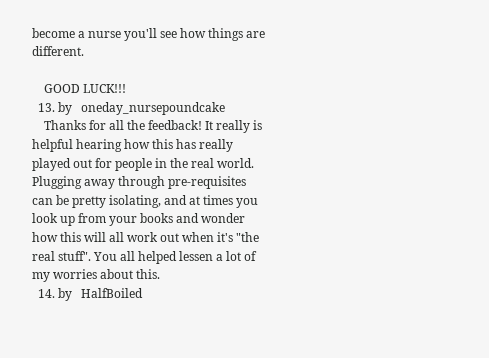become a nurse you'll see how things are different.

    GOOD LUCK!!!
  13. by   oneday_nursepoundcake
    Thanks for all the feedback! It really is helpful hearing how this has really played out for people in the real world. Plugging away through pre-requisites can be pretty isolating, and at times you look up from your books and wonder how this will all work out when it's "the real stuff". You all helped lessen a lot of my worries about this.
  14. by   HalfBoiled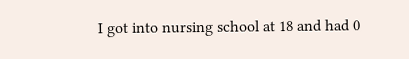I got into nursing school at 18 and had 0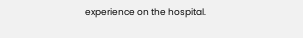experience on the hospital.